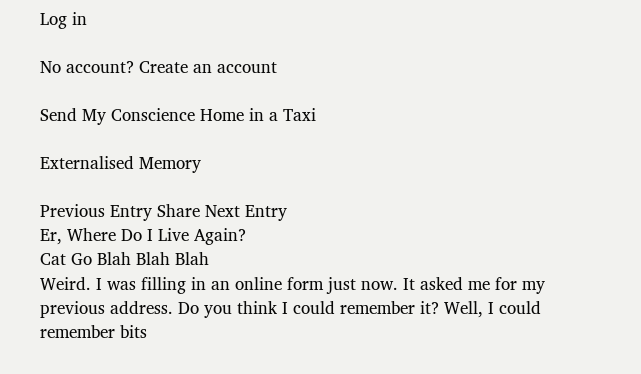Log in

No account? Create an account

Send My Conscience Home in a Taxi

Externalised Memory

Previous Entry Share Next Entry
Er, Where Do I Live Again?
Cat Go Blah Blah Blah
Weird. I was filling in an online form just now. It asked me for my previous address. Do you think I could remember it? Well, I could remember bits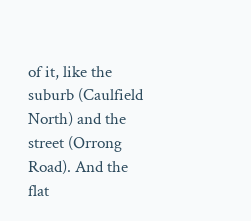of it, like the suburb (Caulfield North) and the street (Orrong Road). And the flat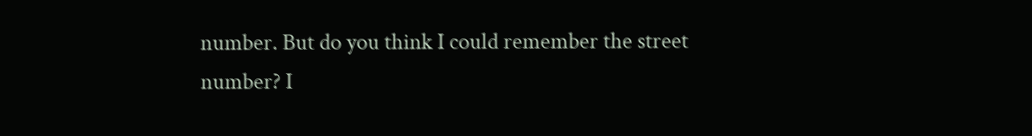number. But do you think I could remember the street number? I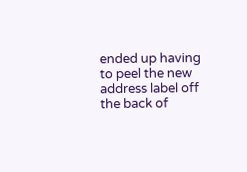ended up having to peel the new address label off the back of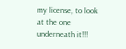my license, to look at the one underneath it!!!